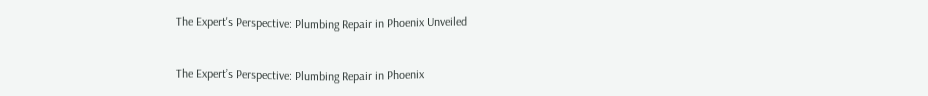The Expert's Perspective: Plumbing Repair in Phoenix Unveiled


The Expert’s Perspective: Plumbing Repair in Phoenix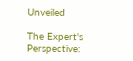Unveiled

The Expert's Perspective: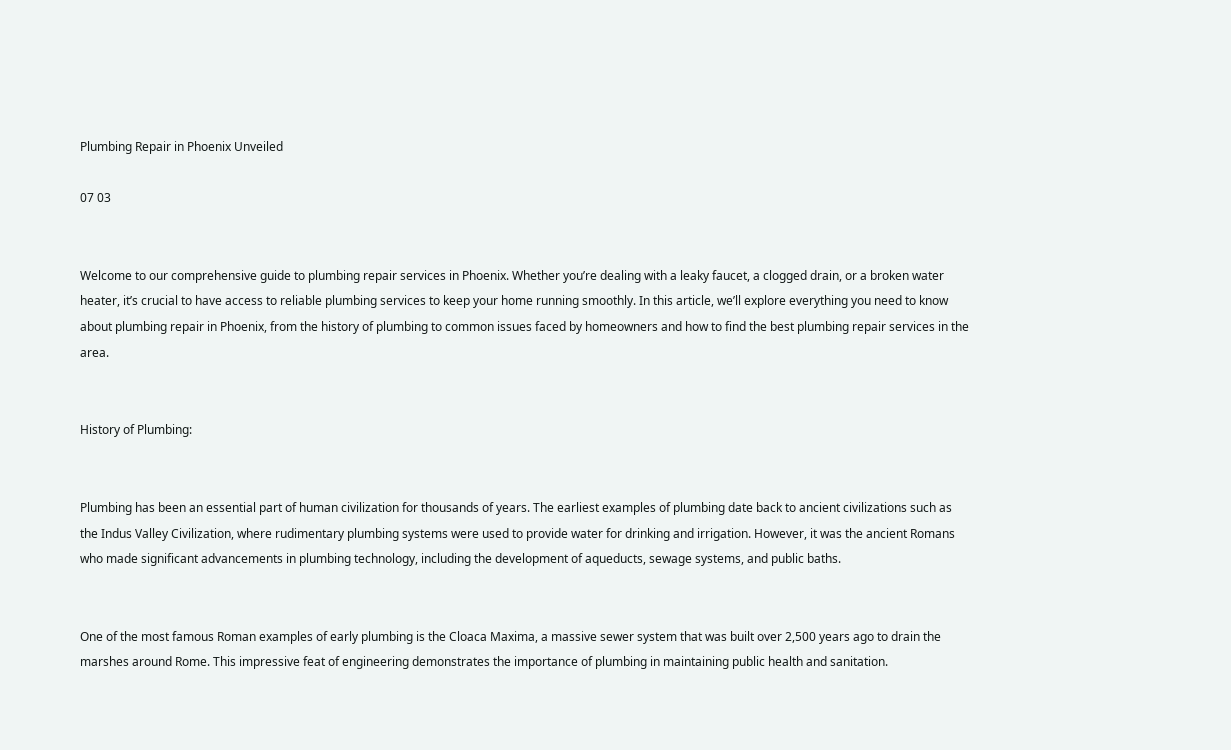Plumbing Repair in Phoenix Unveiled

07 03


Welcome to our comprehensive guide to plumbing repair services in Phoenix. Whether you’re dealing with a leaky faucet, a clogged drain, or a broken water heater, it’s crucial to have access to reliable plumbing services to keep your home running smoothly. In this article, we’ll explore everything you need to know about plumbing repair in Phoenix, from the history of plumbing to common issues faced by homeowners and how to find the best plumbing repair services in the area.


History of Plumbing:


Plumbing has been an essential part of human civilization for thousands of years. The earliest examples of plumbing date back to ancient civilizations such as the Indus Valley Civilization, where rudimentary plumbing systems were used to provide water for drinking and irrigation. However, it was the ancient Romans who made significant advancements in plumbing technology, including the development of aqueducts, sewage systems, and public baths.


One of the most famous Roman examples of early plumbing is the Cloaca Maxima, a massive sewer system that was built over 2,500 years ago to drain the marshes around Rome. This impressive feat of engineering demonstrates the importance of plumbing in maintaining public health and sanitation.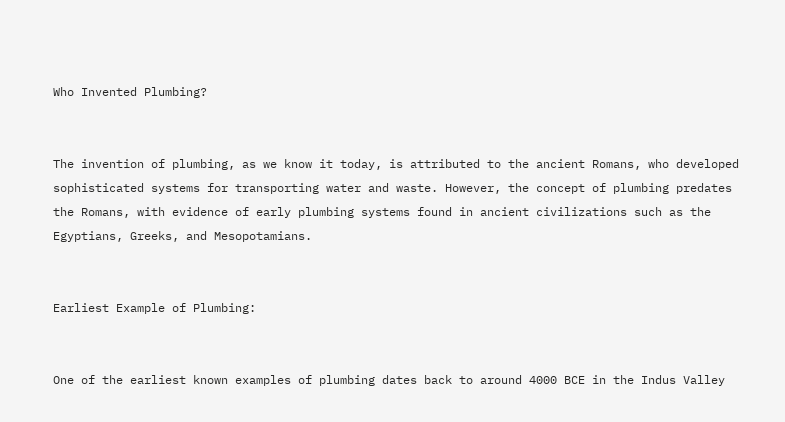Who Invented Plumbing?


The invention of plumbing, as we know it today, is attributed to the ancient Romans, who developed sophisticated systems for transporting water and waste. However, the concept of plumbing predates the Romans, with evidence of early plumbing systems found in ancient civilizations such as the Egyptians, Greeks, and Mesopotamians.


Earliest Example of Plumbing:


One of the earliest known examples of plumbing dates back to around 4000 BCE in the Indus Valley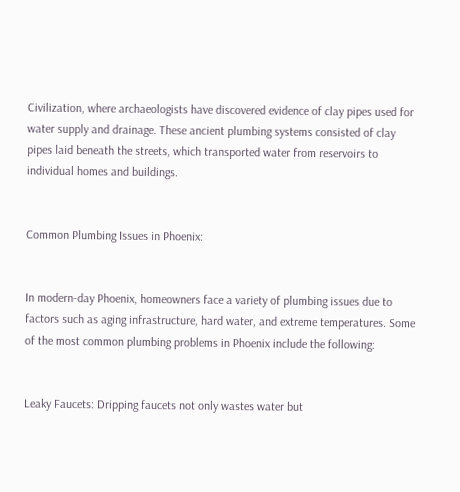Civilization, where archaeologists have discovered evidence of clay pipes used for water supply and drainage. These ancient plumbing systems consisted of clay pipes laid beneath the streets, which transported water from reservoirs to individual homes and buildings.


Common Plumbing Issues in Phoenix:


In modern-day Phoenix, homeowners face a variety of plumbing issues due to factors such as aging infrastructure, hard water, and extreme temperatures. Some of the most common plumbing problems in Phoenix include the following:


Leaky Faucets: Dripping faucets not only wastes water but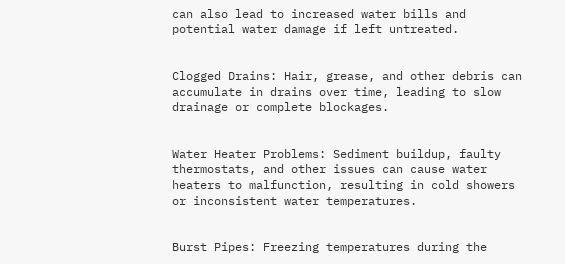can also lead to increased water bills and potential water damage if left untreated.


Clogged Drains: Hair, grease, and other debris can accumulate in drains over time, leading to slow drainage or complete blockages.


Water Heater Problems: Sediment buildup, faulty thermostats, and other issues can cause water heaters to malfunction, resulting in cold showers or inconsistent water temperatures.


Burst Pipes: Freezing temperatures during the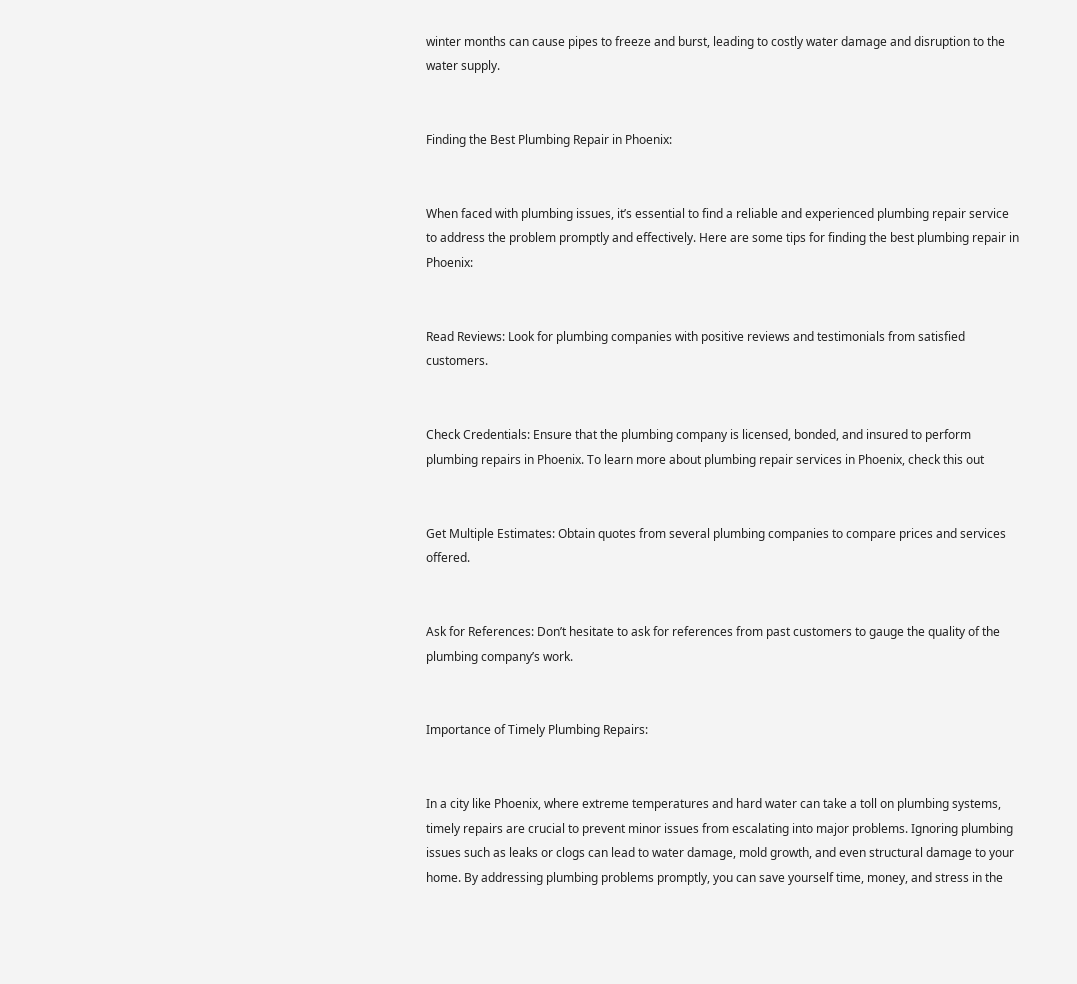winter months can cause pipes to freeze and burst, leading to costly water damage and disruption to the water supply.


Finding the Best Plumbing Repair in Phoenix:


When faced with plumbing issues, it’s essential to find a reliable and experienced plumbing repair service to address the problem promptly and effectively. Here are some tips for finding the best plumbing repair in Phoenix:


Read Reviews: Look for plumbing companies with positive reviews and testimonials from satisfied customers.


Check Credentials: Ensure that the plumbing company is licensed, bonded, and insured to perform plumbing repairs in Phoenix. To learn more about plumbing repair services in Phoenix, check this out


Get Multiple Estimates: Obtain quotes from several plumbing companies to compare prices and services offered.


Ask for References: Don’t hesitate to ask for references from past customers to gauge the quality of the plumbing company’s work.


Importance of Timely Plumbing Repairs:


In a city like Phoenix, where extreme temperatures and hard water can take a toll on plumbing systems, timely repairs are crucial to prevent minor issues from escalating into major problems. Ignoring plumbing issues such as leaks or clogs can lead to water damage, mold growth, and even structural damage to your home. By addressing plumbing problems promptly, you can save yourself time, money, and stress in the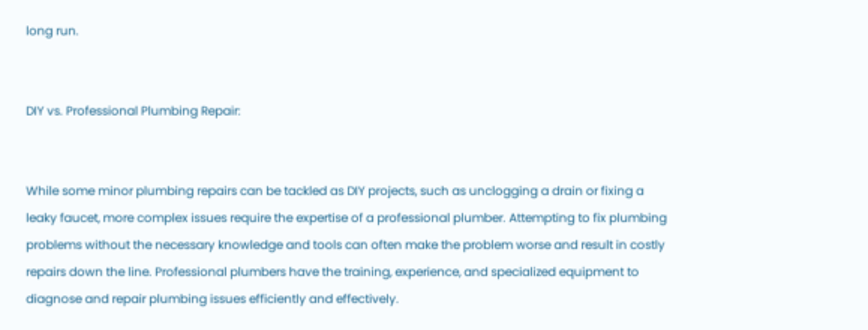long run.


DIY vs. Professional Plumbing Repair:


While some minor plumbing repairs can be tackled as DIY projects, such as unclogging a drain or fixing a leaky faucet, more complex issues require the expertise of a professional plumber. Attempting to fix plumbing problems without the necessary knowledge and tools can often make the problem worse and result in costly repairs down the line. Professional plumbers have the training, experience, and specialized equipment to diagnose and repair plumbing issues efficiently and effectively.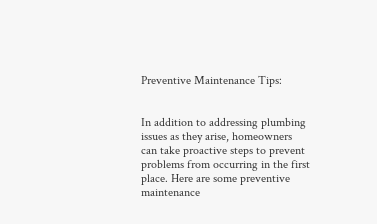Preventive Maintenance Tips:


In addition to addressing plumbing issues as they arise, homeowners can take proactive steps to prevent problems from occurring in the first place. Here are some preventive maintenance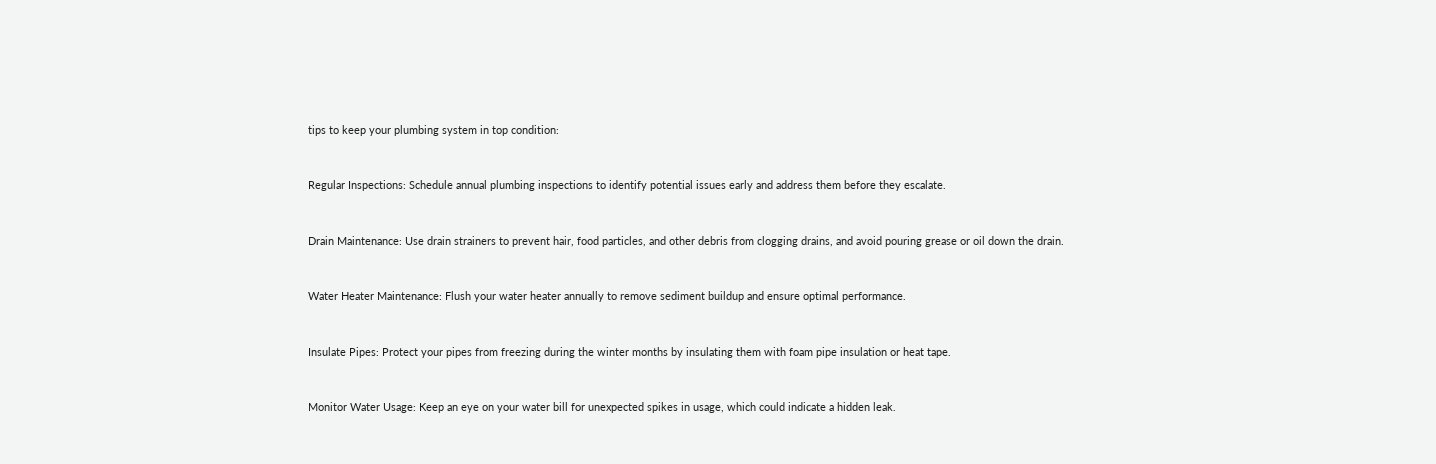tips to keep your plumbing system in top condition:


Regular Inspections: Schedule annual plumbing inspections to identify potential issues early and address them before they escalate.


Drain Maintenance: Use drain strainers to prevent hair, food particles, and other debris from clogging drains, and avoid pouring grease or oil down the drain.


Water Heater Maintenance: Flush your water heater annually to remove sediment buildup and ensure optimal performance.


Insulate Pipes: Protect your pipes from freezing during the winter months by insulating them with foam pipe insulation or heat tape.


Monitor Water Usage: Keep an eye on your water bill for unexpected spikes in usage, which could indicate a hidden leak.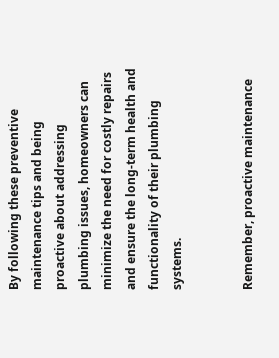By following these preventive maintenance tips and being proactive about addressing plumbing issues, homeowners can minimize the need for costly repairs and ensure the long-term health and functionality of their plumbing systems.


Remember, proactive maintenance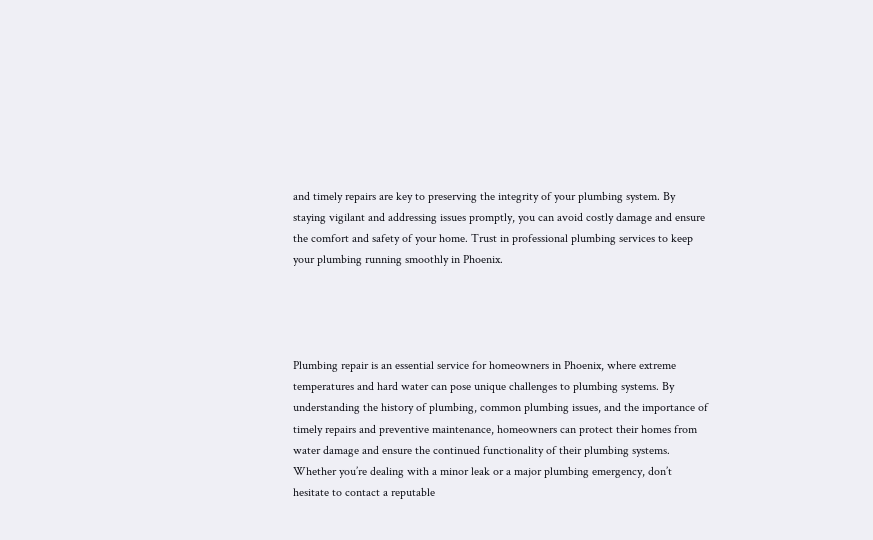and timely repairs are key to preserving the integrity of your plumbing system. By staying vigilant and addressing issues promptly, you can avoid costly damage and ensure the comfort and safety of your home. Trust in professional plumbing services to keep your plumbing running smoothly in Phoenix.




Plumbing repair is an essential service for homeowners in Phoenix, where extreme temperatures and hard water can pose unique challenges to plumbing systems. By understanding the history of plumbing, common plumbing issues, and the importance of timely repairs and preventive maintenance, homeowners can protect their homes from water damage and ensure the continued functionality of their plumbing systems. Whether you’re dealing with a minor leak or a major plumbing emergency, don’t hesitate to contact a reputable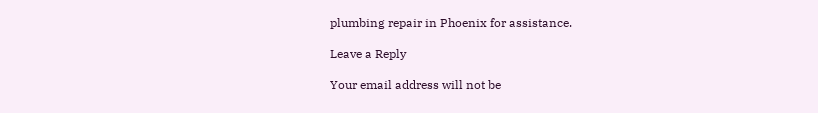plumbing repair in Phoenix for assistance.

Leave a Reply

Your email address will not be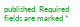published. Required fields are marked *